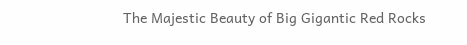The Majestic Beauty of Big Gigantic Red Rocks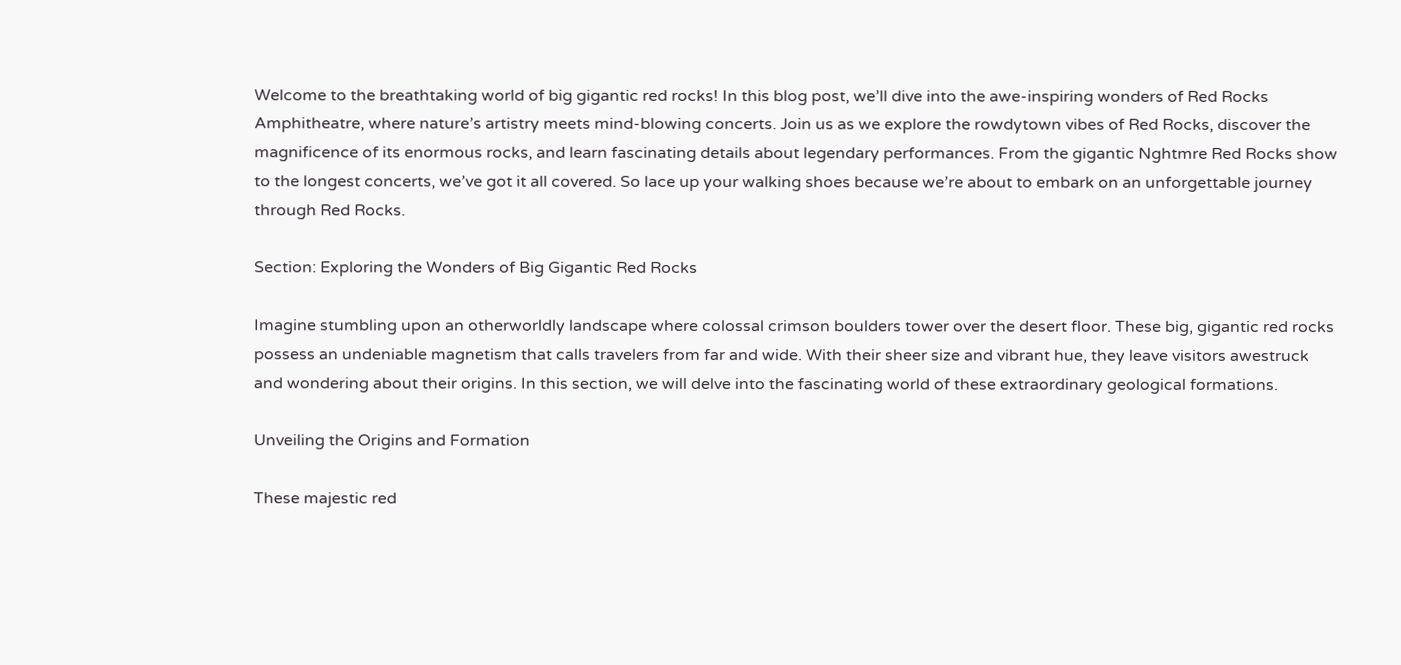Welcome to the breathtaking world of big gigantic red rocks! In this blog post, we’ll dive into the awe-inspiring wonders of Red Rocks Amphitheatre, where nature’s artistry meets mind-blowing concerts. Join us as we explore the rowdytown vibes of Red Rocks, discover the magnificence of its enormous rocks, and learn fascinating details about legendary performances. From the gigantic Nghtmre Red Rocks show to the longest concerts, we’ve got it all covered. So lace up your walking shoes because we’re about to embark on an unforgettable journey through Red Rocks.

Section: Exploring the Wonders of Big Gigantic Red Rocks

Imagine stumbling upon an otherworldly landscape where colossal crimson boulders tower over the desert floor. These big, gigantic red rocks possess an undeniable magnetism that calls travelers from far and wide. With their sheer size and vibrant hue, they leave visitors awestruck and wondering about their origins. In this section, we will delve into the fascinating world of these extraordinary geological formations.

Unveiling the Origins and Formation

These majestic red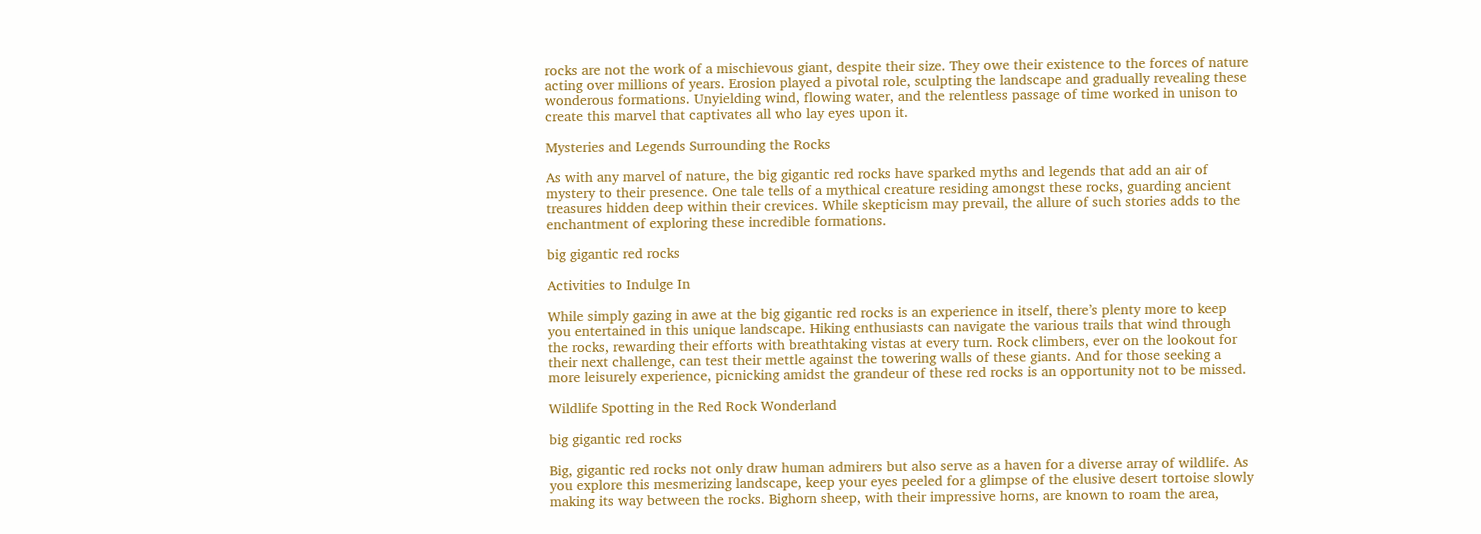rocks are not the work of a mischievous giant, despite their size. They owe their existence to the forces of nature acting over millions of years. Erosion played a pivotal role, sculpting the landscape and gradually revealing these wonderous formations. Unyielding wind, flowing water, and the relentless passage of time worked in unison to create this marvel that captivates all who lay eyes upon it.

Mysteries and Legends Surrounding the Rocks

As with any marvel of nature, the big gigantic red rocks have sparked myths and legends that add an air of mystery to their presence. One tale tells of a mythical creature residing amongst these rocks, guarding ancient treasures hidden deep within their crevices. While skepticism may prevail, the allure of such stories adds to the enchantment of exploring these incredible formations.

big gigantic red rocks

Activities to Indulge In

While simply gazing in awe at the big gigantic red rocks is an experience in itself, there’s plenty more to keep you entertained in this unique landscape. Hiking enthusiasts can navigate the various trails that wind through the rocks, rewarding their efforts with breathtaking vistas at every turn. Rock climbers, ever on the lookout for their next challenge, can test their mettle against the towering walls of these giants. And for those seeking a more leisurely experience, picnicking amidst the grandeur of these red rocks is an opportunity not to be missed.

Wildlife Spotting in the Red Rock Wonderland

big gigantic red rocks

Big, gigantic red rocks not only draw human admirers but also serve as a haven for a diverse array of wildlife. As you explore this mesmerizing landscape, keep your eyes peeled for a glimpse of the elusive desert tortoise slowly making its way between the rocks. Bighorn sheep, with their impressive horns, are known to roam the area,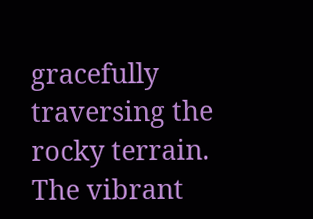gracefully traversing the rocky terrain. The vibrant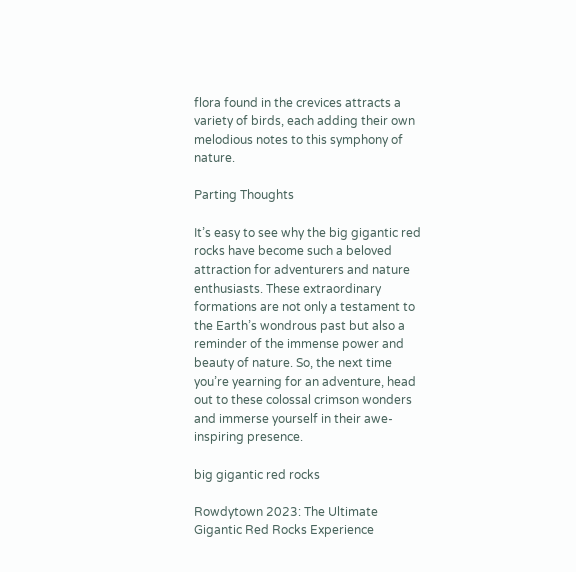flora found in the crevices attracts a variety of birds, each adding their own melodious notes to this symphony of nature.

Parting Thoughts

It’s easy to see why the big gigantic red rocks have become such a beloved attraction for adventurers and nature enthusiasts. These extraordinary formations are not only a testament to the Earth’s wondrous past but also a reminder of the immense power and beauty of nature. So, the next time you’re yearning for an adventure, head out to these colossal crimson wonders and immerse yourself in their awe-inspiring presence.

big gigantic red rocks

Rowdytown 2023: The Ultimate Gigantic Red Rocks Experience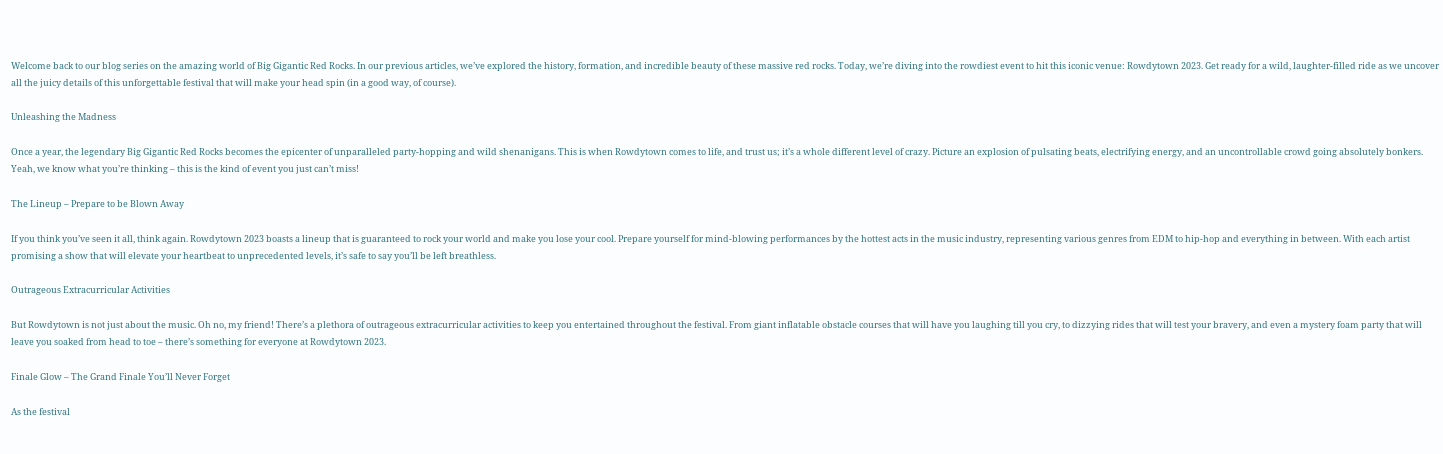Welcome back to our blog series on the amazing world of Big Gigantic Red Rocks. In our previous articles, we’ve explored the history, formation, and incredible beauty of these massive red rocks. Today, we’re diving into the rowdiest event to hit this iconic venue: Rowdytown 2023. Get ready for a wild, laughter-filled ride as we uncover all the juicy details of this unforgettable festival that will make your head spin (in a good way, of course).

Unleashing the Madness

Once a year, the legendary Big Gigantic Red Rocks becomes the epicenter of unparalleled party-hopping and wild shenanigans. This is when Rowdytown comes to life, and trust us; it’s a whole different level of crazy. Picture an explosion of pulsating beats, electrifying energy, and an uncontrollable crowd going absolutely bonkers. Yeah, we know what you’re thinking – this is the kind of event you just can’t miss!

The Lineup – Prepare to be Blown Away

If you think you’ve seen it all, think again. Rowdytown 2023 boasts a lineup that is guaranteed to rock your world and make you lose your cool. Prepare yourself for mind-blowing performances by the hottest acts in the music industry, representing various genres from EDM to hip-hop and everything in between. With each artist promising a show that will elevate your heartbeat to unprecedented levels, it’s safe to say you’ll be left breathless.

Outrageous Extracurricular Activities

But Rowdytown is not just about the music. Oh no, my friend! There’s a plethora of outrageous extracurricular activities to keep you entertained throughout the festival. From giant inflatable obstacle courses that will have you laughing till you cry, to dizzying rides that will test your bravery, and even a mystery foam party that will leave you soaked from head to toe – there’s something for everyone at Rowdytown 2023.

Finale Glow – The Grand Finale You’ll Never Forget

As the festival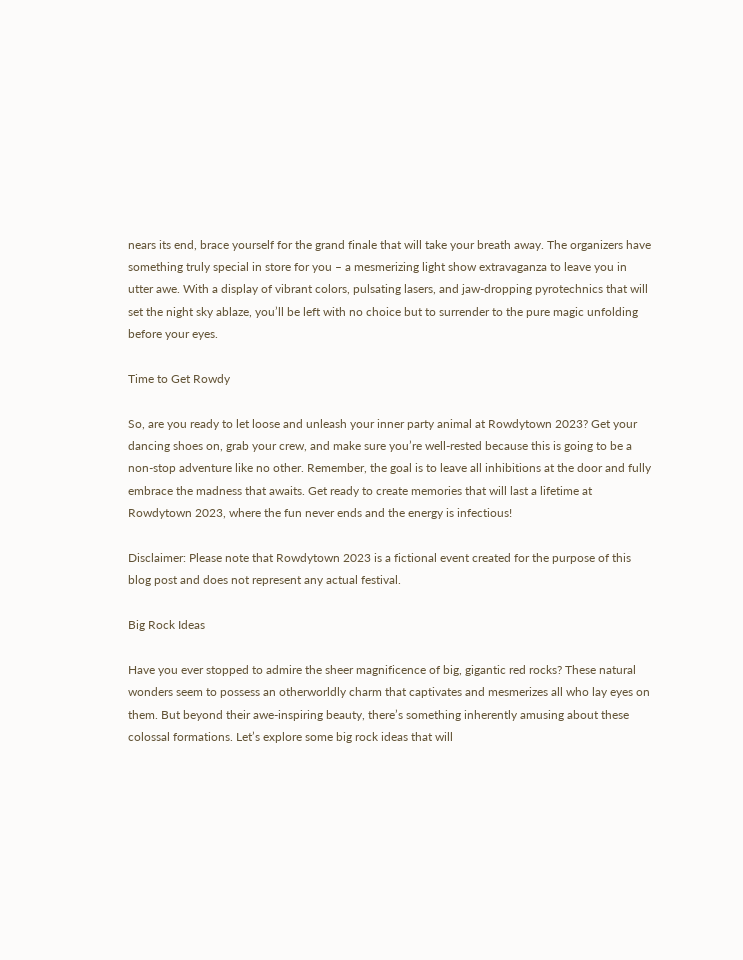nears its end, brace yourself for the grand finale that will take your breath away. The organizers have something truly special in store for you – a mesmerizing light show extravaganza to leave you in utter awe. With a display of vibrant colors, pulsating lasers, and jaw-dropping pyrotechnics that will set the night sky ablaze, you’ll be left with no choice but to surrender to the pure magic unfolding before your eyes.

Time to Get Rowdy

So, are you ready to let loose and unleash your inner party animal at Rowdytown 2023? Get your dancing shoes on, grab your crew, and make sure you’re well-rested because this is going to be a non-stop adventure like no other. Remember, the goal is to leave all inhibitions at the door and fully embrace the madness that awaits. Get ready to create memories that will last a lifetime at Rowdytown 2023, where the fun never ends and the energy is infectious!

Disclaimer: Please note that Rowdytown 2023 is a fictional event created for the purpose of this blog post and does not represent any actual festival.

Big Rock Ideas

Have you ever stopped to admire the sheer magnificence of big, gigantic red rocks? These natural wonders seem to possess an otherworldly charm that captivates and mesmerizes all who lay eyes on them. But beyond their awe-inspiring beauty, there’s something inherently amusing about these colossal formations. Let’s explore some big rock ideas that will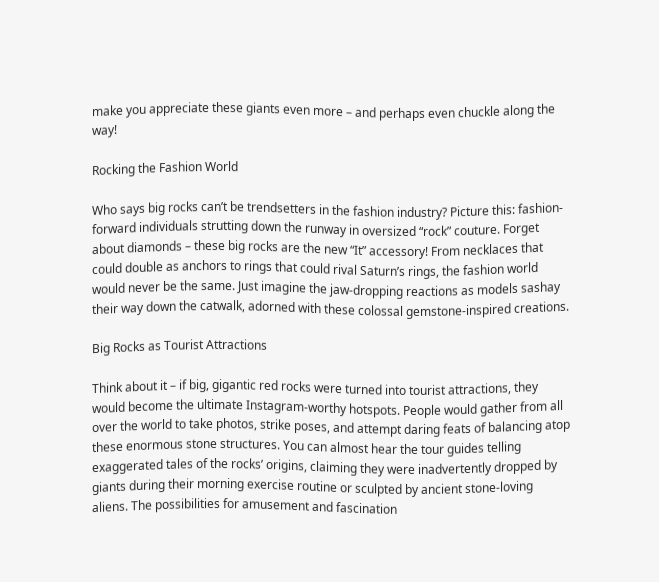make you appreciate these giants even more – and perhaps even chuckle along the way!

Rocking the Fashion World

Who says big rocks can’t be trendsetters in the fashion industry? Picture this: fashion-forward individuals strutting down the runway in oversized “rock” couture. Forget about diamonds – these big rocks are the new “It” accessory! From necklaces that could double as anchors to rings that could rival Saturn’s rings, the fashion world would never be the same. Just imagine the jaw-dropping reactions as models sashay their way down the catwalk, adorned with these colossal gemstone-inspired creations.

Big Rocks as Tourist Attractions

Think about it – if big, gigantic red rocks were turned into tourist attractions, they would become the ultimate Instagram-worthy hotspots. People would gather from all over the world to take photos, strike poses, and attempt daring feats of balancing atop these enormous stone structures. You can almost hear the tour guides telling exaggerated tales of the rocks’ origins, claiming they were inadvertently dropped by giants during their morning exercise routine or sculpted by ancient stone-loving aliens. The possibilities for amusement and fascination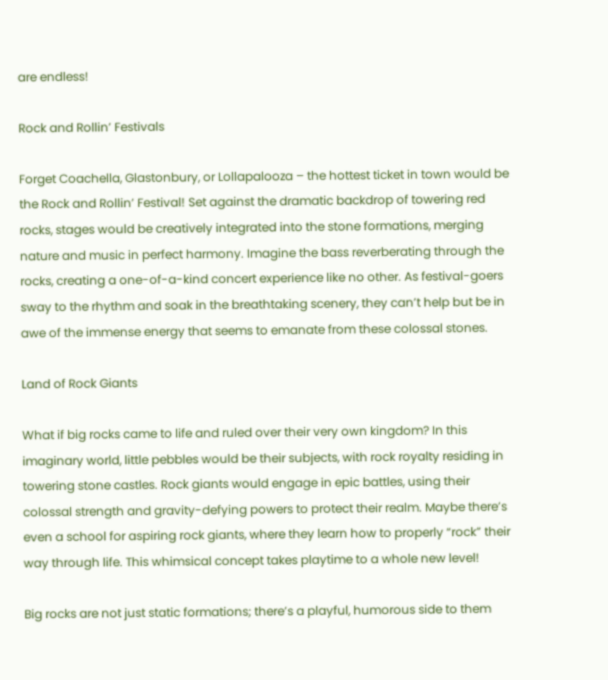are endless!

Rock and Rollin’ Festivals

Forget Coachella, Glastonbury, or Lollapalooza – the hottest ticket in town would be the Rock and Rollin’ Festival! Set against the dramatic backdrop of towering red rocks, stages would be creatively integrated into the stone formations, merging nature and music in perfect harmony. Imagine the bass reverberating through the rocks, creating a one-of-a-kind concert experience like no other. As festival-goers sway to the rhythm and soak in the breathtaking scenery, they can’t help but be in awe of the immense energy that seems to emanate from these colossal stones.

Land of Rock Giants

What if big rocks came to life and ruled over their very own kingdom? In this imaginary world, little pebbles would be their subjects, with rock royalty residing in towering stone castles. Rock giants would engage in epic battles, using their colossal strength and gravity-defying powers to protect their realm. Maybe there’s even a school for aspiring rock giants, where they learn how to properly “rock” their way through life. This whimsical concept takes playtime to a whole new level!

Big rocks are not just static formations; there’s a playful, humorous side to them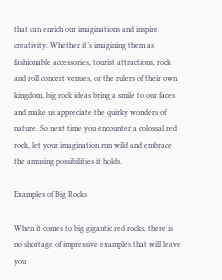that can enrich our imaginations and inspire creativity. Whether it’s imagining them as fashionable accessories, tourist attractions, rock and roll concert venues, or the rulers of their own kingdom, big rock ideas bring a smile to our faces and make us appreciate the quirky wonders of nature. So next time you encounter a colossal red rock, let your imagination run wild and embrace the amusing possibilities it holds.

Examples of Big Rocks

When it comes to big gigantic red rocks, there is no shortage of impressive examples that will leave you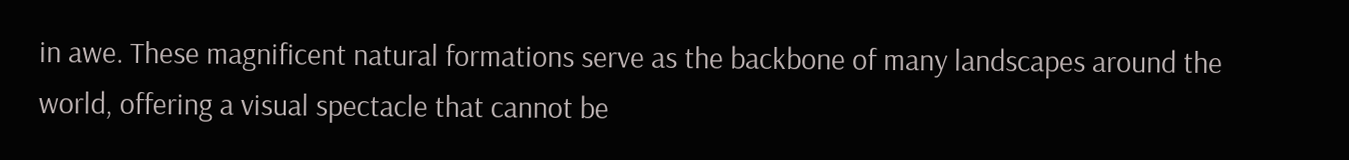in awe. These magnificent natural formations serve as the backbone of many landscapes around the world, offering a visual spectacle that cannot be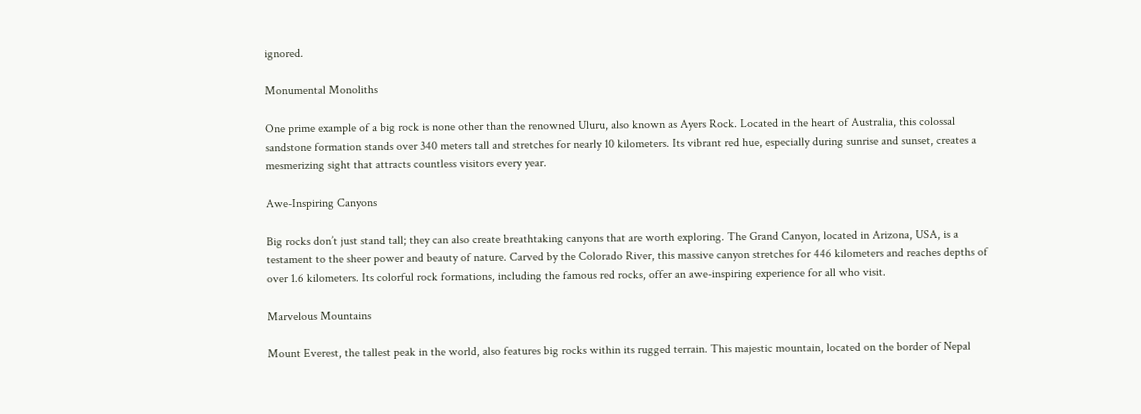ignored.

Monumental Monoliths

One prime example of a big rock is none other than the renowned Uluru, also known as Ayers Rock. Located in the heart of Australia, this colossal sandstone formation stands over 340 meters tall and stretches for nearly 10 kilometers. Its vibrant red hue, especially during sunrise and sunset, creates a mesmerizing sight that attracts countless visitors every year.

Awe-Inspiring Canyons

Big rocks don’t just stand tall; they can also create breathtaking canyons that are worth exploring. The Grand Canyon, located in Arizona, USA, is a testament to the sheer power and beauty of nature. Carved by the Colorado River, this massive canyon stretches for 446 kilometers and reaches depths of over 1.6 kilometers. Its colorful rock formations, including the famous red rocks, offer an awe-inspiring experience for all who visit.

Marvelous Mountains

Mount Everest, the tallest peak in the world, also features big rocks within its rugged terrain. This majestic mountain, located on the border of Nepal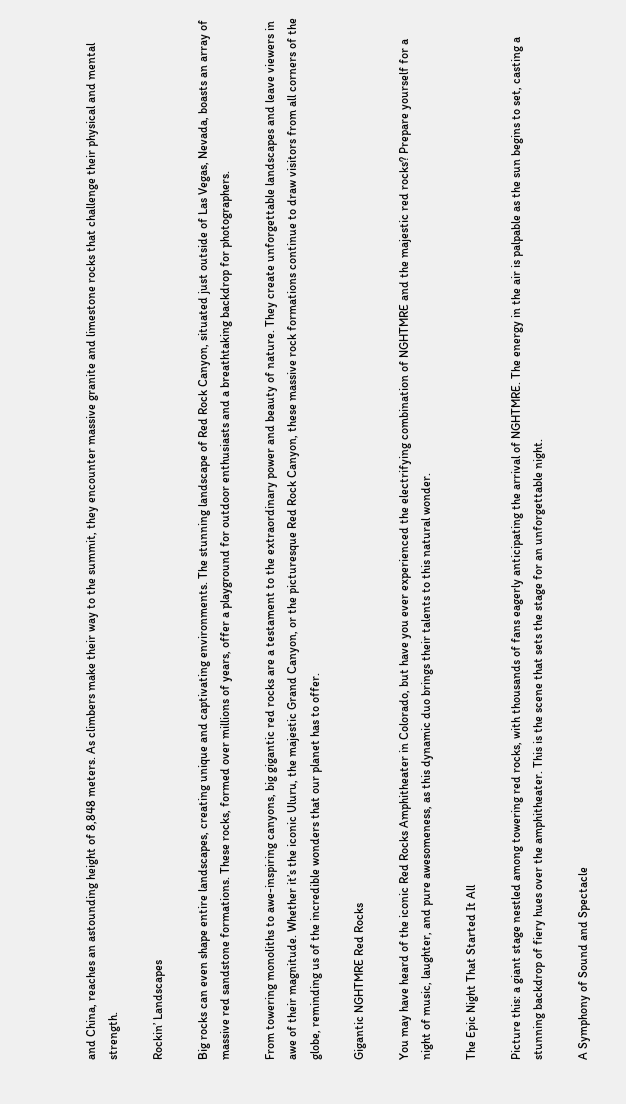and China, reaches an astounding height of 8,848 meters. As climbers make their way to the summit, they encounter massive granite and limestone rocks that challenge their physical and mental strength.

Rockin’ Landscapes

Big rocks can even shape entire landscapes, creating unique and captivating environments. The stunning landscape of Red Rock Canyon, situated just outside of Las Vegas, Nevada, boasts an array of massive red sandstone formations. These rocks, formed over millions of years, offer a playground for outdoor enthusiasts and a breathtaking backdrop for photographers.

From towering monoliths to awe-inspiring canyons, big gigantic red rocks are a testament to the extraordinary power and beauty of nature. They create unforgettable landscapes and leave viewers in awe of their magnitude. Whether it’s the iconic Uluru, the majestic Grand Canyon, or the picturesque Red Rock Canyon, these massive rock formations continue to draw visitors from all corners of the globe, reminding us of the incredible wonders that our planet has to offer.

Gigantic NGHTMRE Red Rocks

You may have heard of the iconic Red Rocks Amphitheater in Colorado, but have you ever experienced the electrifying combination of NGHTMRE and the majestic red rocks? Prepare yourself for a night of music, laughter, and pure awesomeness, as this dynamic duo brings their talents to this natural wonder.

The Epic Night That Started It All

Picture this: a giant stage nestled among towering red rocks, with thousands of fans eagerly anticipating the arrival of NGHTMRE. The energy in the air is palpable as the sun begins to set, casting a stunning backdrop of fiery hues over the amphitheater. This is the scene that sets the stage for an unforgettable night.

A Symphony of Sound and Spectacle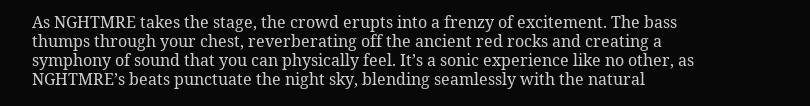As NGHTMRE takes the stage, the crowd erupts into a frenzy of excitement. The bass thumps through your chest, reverberating off the ancient red rocks and creating a symphony of sound that you can physically feel. It’s a sonic experience like no other, as NGHTMRE’s beats punctuate the night sky, blending seamlessly with the natural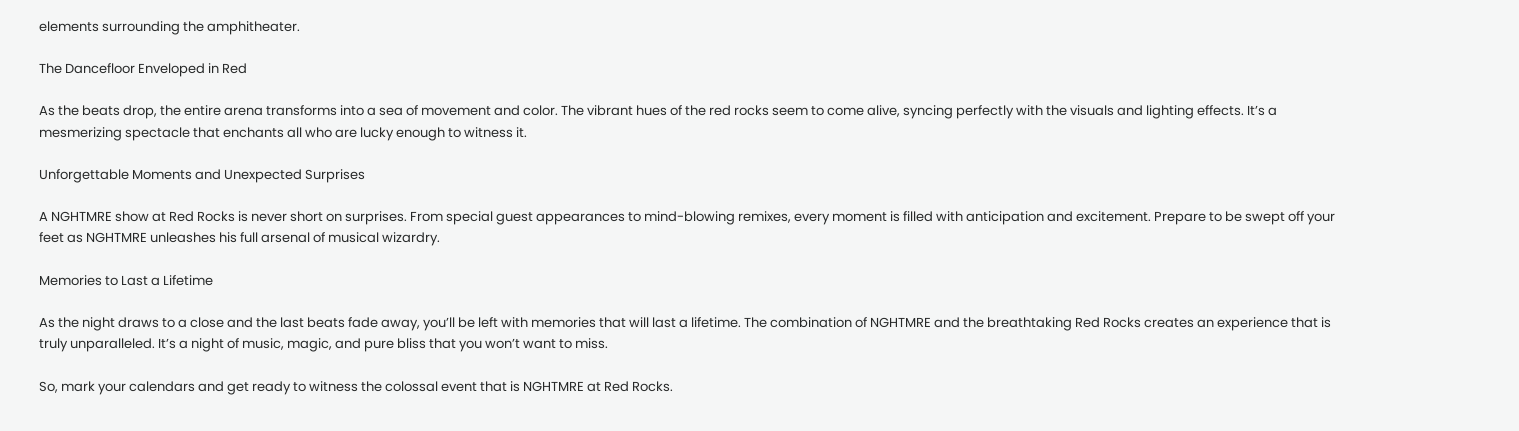elements surrounding the amphitheater.

The Dancefloor Enveloped in Red

As the beats drop, the entire arena transforms into a sea of movement and color. The vibrant hues of the red rocks seem to come alive, syncing perfectly with the visuals and lighting effects. It’s a mesmerizing spectacle that enchants all who are lucky enough to witness it.

Unforgettable Moments and Unexpected Surprises

A NGHTMRE show at Red Rocks is never short on surprises. From special guest appearances to mind-blowing remixes, every moment is filled with anticipation and excitement. Prepare to be swept off your feet as NGHTMRE unleashes his full arsenal of musical wizardry.

Memories to Last a Lifetime

As the night draws to a close and the last beats fade away, you’ll be left with memories that will last a lifetime. The combination of NGHTMRE and the breathtaking Red Rocks creates an experience that is truly unparalleled. It’s a night of music, magic, and pure bliss that you won’t want to miss.

So, mark your calendars and get ready to witness the colossal event that is NGHTMRE at Red Rocks.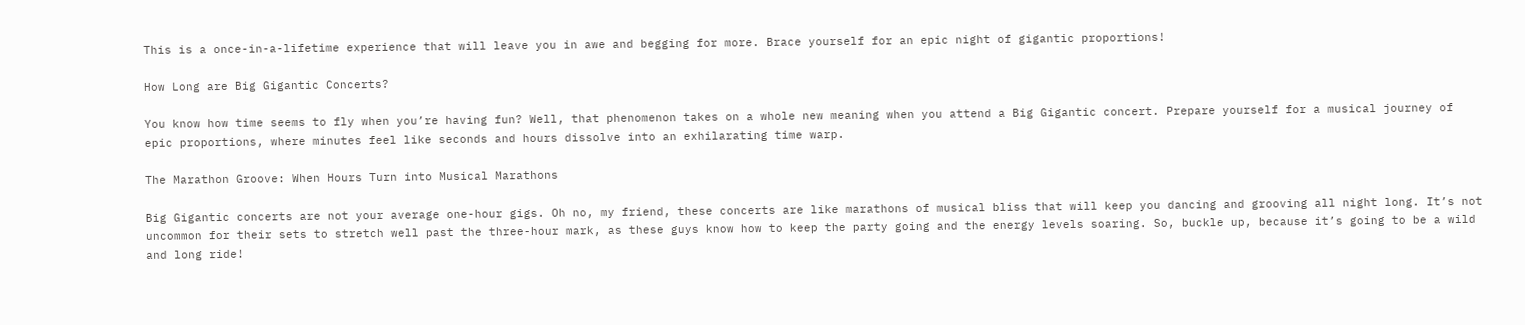This is a once-in-a-lifetime experience that will leave you in awe and begging for more. Brace yourself for an epic night of gigantic proportions!

How Long are Big Gigantic Concerts?

You know how time seems to fly when you’re having fun? Well, that phenomenon takes on a whole new meaning when you attend a Big Gigantic concert. Prepare yourself for a musical journey of epic proportions, where minutes feel like seconds and hours dissolve into an exhilarating time warp.

The Marathon Groove: When Hours Turn into Musical Marathons

Big Gigantic concerts are not your average one-hour gigs. Oh no, my friend, these concerts are like marathons of musical bliss that will keep you dancing and grooving all night long. It’s not uncommon for their sets to stretch well past the three-hour mark, as these guys know how to keep the party going and the energy levels soaring. So, buckle up, because it’s going to be a wild and long ride!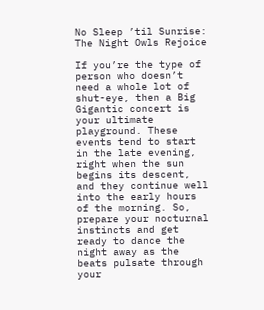No Sleep ’til Sunrise: The Night Owls Rejoice

If you’re the type of person who doesn’t need a whole lot of shut-eye, then a Big Gigantic concert is your ultimate playground. These events tend to start in the late evening, right when the sun begins its descent, and they continue well into the early hours of the morning. So, prepare your nocturnal instincts and get ready to dance the night away as the beats pulsate through your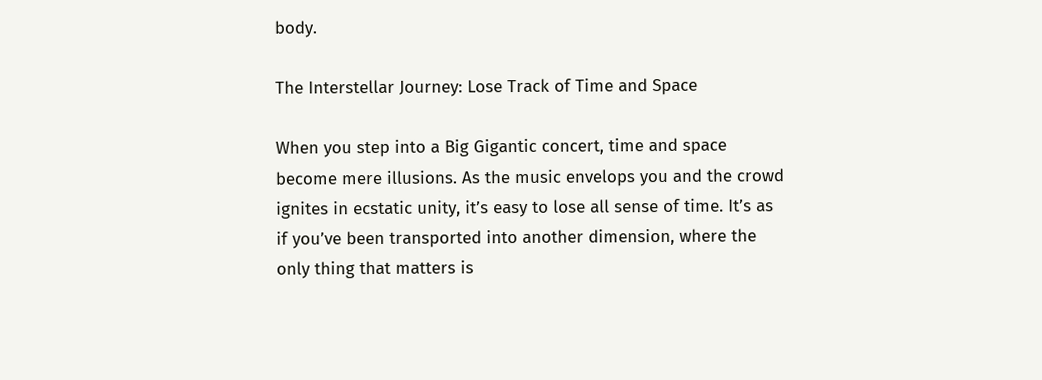body.

The Interstellar Journey: Lose Track of Time and Space

When you step into a Big Gigantic concert, time and space become mere illusions. As the music envelops you and the crowd ignites in ecstatic unity, it’s easy to lose all sense of time. It’s as if you’ve been transported into another dimension, where the only thing that matters is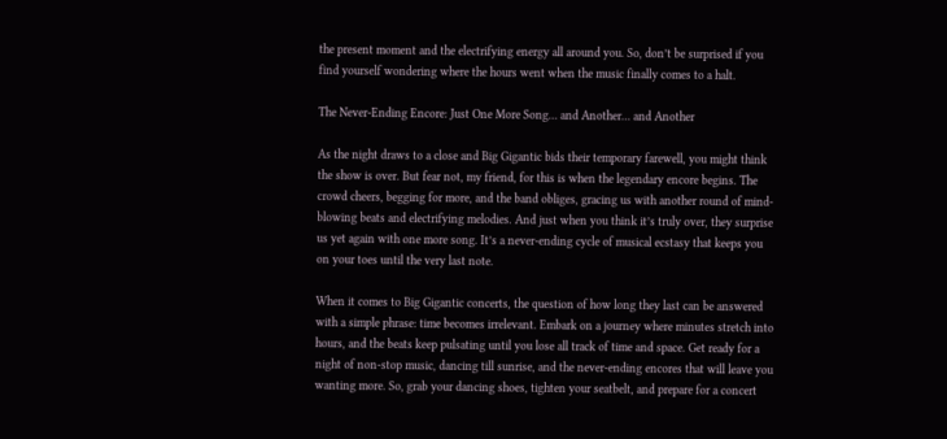the present moment and the electrifying energy all around you. So, don’t be surprised if you find yourself wondering where the hours went when the music finally comes to a halt.

The Never-Ending Encore: Just One More Song… and Another… and Another

As the night draws to a close and Big Gigantic bids their temporary farewell, you might think the show is over. But fear not, my friend, for this is when the legendary encore begins. The crowd cheers, begging for more, and the band obliges, gracing us with another round of mind-blowing beats and electrifying melodies. And just when you think it’s truly over, they surprise us yet again with one more song. It’s a never-ending cycle of musical ecstasy that keeps you on your toes until the very last note.

When it comes to Big Gigantic concerts, the question of how long they last can be answered with a simple phrase: time becomes irrelevant. Embark on a journey where minutes stretch into hours, and the beats keep pulsating until you lose all track of time and space. Get ready for a night of non-stop music, dancing till sunrise, and the never-ending encores that will leave you wanting more. So, grab your dancing shoes, tighten your seatbelt, and prepare for a concert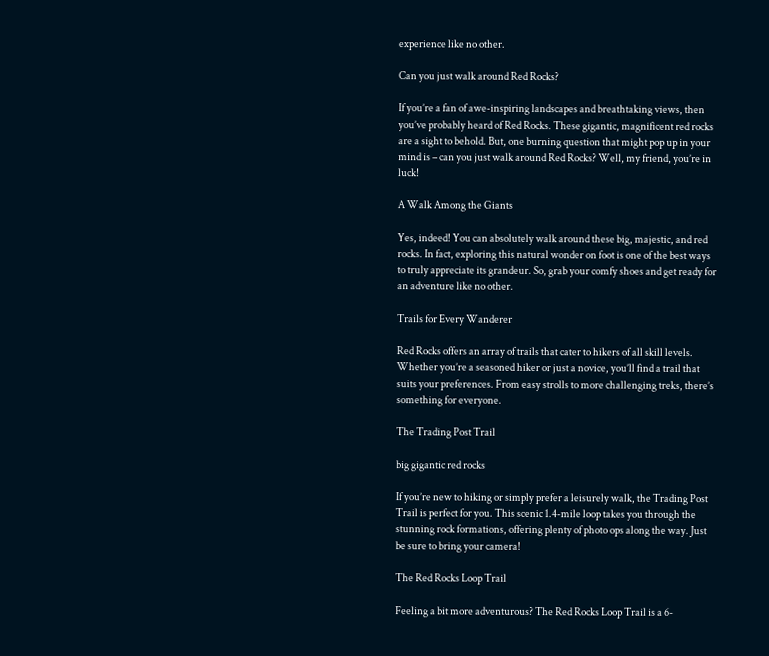experience like no other.

Can you just walk around Red Rocks?

If you’re a fan of awe-inspiring landscapes and breathtaking views, then you’ve probably heard of Red Rocks. These gigantic, magnificent red rocks are a sight to behold. But, one burning question that might pop up in your mind is – can you just walk around Red Rocks? Well, my friend, you’re in luck!

A Walk Among the Giants

Yes, indeed! You can absolutely walk around these big, majestic, and red rocks. In fact, exploring this natural wonder on foot is one of the best ways to truly appreciate its grandeur. So, grab your comfy shoes and get ready for an adventure like no other.

Trails for Every Wanderer

Red Rocks offers an array of trails that cater to hikers of all skill levels. Whether you’re a seasoned hiker or just a novice, you’ll find a trail that suits your preferences. From easy strolls to more challenging treks, there’s something for everyone.

The Trading Post Trail

big gigantic red rocks

If you’re new to hiking or simply prefer a leisurely walk, the Trading Post Trail is perfect for you. This scenic 1.4-mile loop takes you through the stunning rock formations, offering plenty of photo ops along the way. Just be sure to bring your camera!

The Red Rocks Loop Trail

Feeling a bit more adventurous? The Red Rocks Loop Trail is a 6-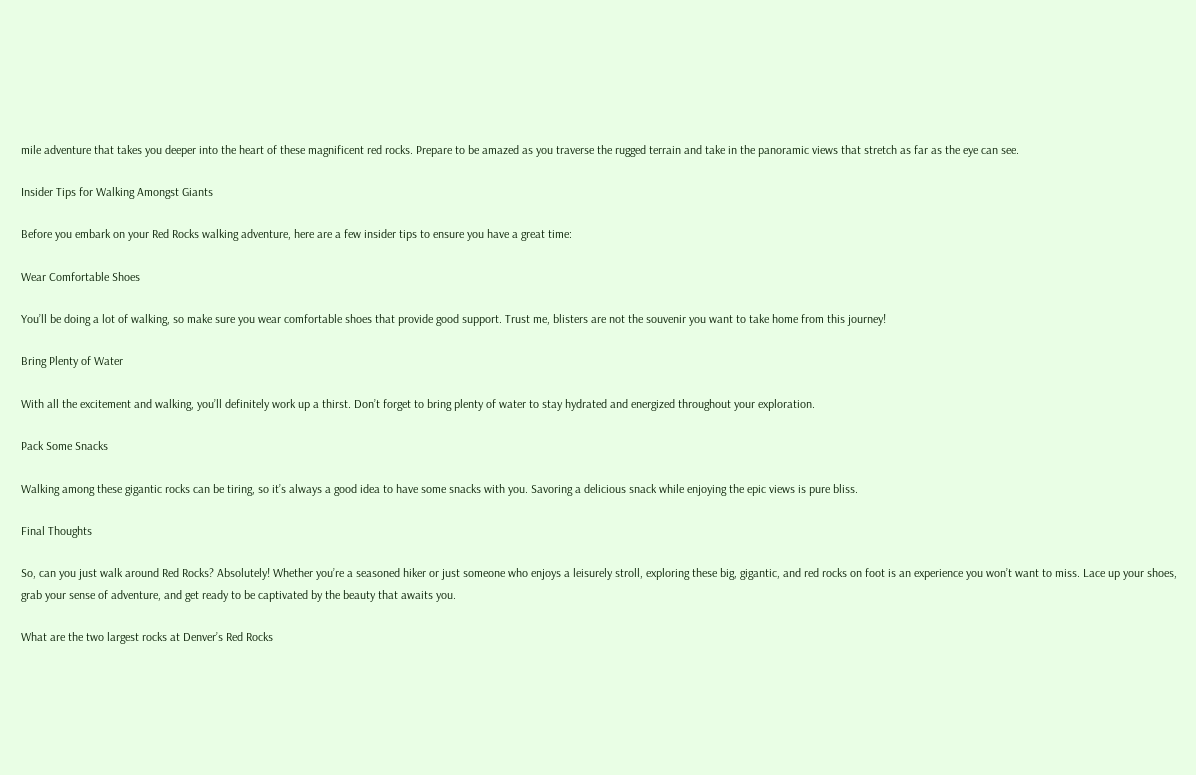mile adventure that takes you deeper into the heart of these magnificent red rocks. Prepare to be amazed as you traverse the rugged terrain and take in the panoramic views that stretch as far as the eye can see.

Insider Tips for Walking Amongst Giants

Before you embark on your Red Rocks walking adventure, here are a few insider tips to ensure you have a great time:

Wear Comfortable Shoes

You’ll be doing a lot of walking, so make sure you wear comfortable shoes that provide good support. Trust me, blisters are not the souvenir you want to take home from this journey!

Bring Plenty of Water

With all the excitement and walking, you’ll definitely work up a thirst. Don’t forget to bring plenty of water to stay hydrated and energized throughout your exploration.

Pack Some Snacks

Walking among these gigantic rocks can be tiring, so it’s always a good idea to have some snacks with you. Savoring a delicious snack while enjoying the epic views is pure bliss.

Final Thoughts

So, can you just walk around Red Rocks? Absolutely! Whether you’re a seasoned hiker or just someone who enjoys a leisurely stroll, exploring these big, gigantic, and red rocks on foot is an experience you won’t want to miss. Lace up your shoes, grab your sense of adventure, and get ready to be captivated by the beauty that awaits you.

What are the two largest rocks at Denver’s Red Rocks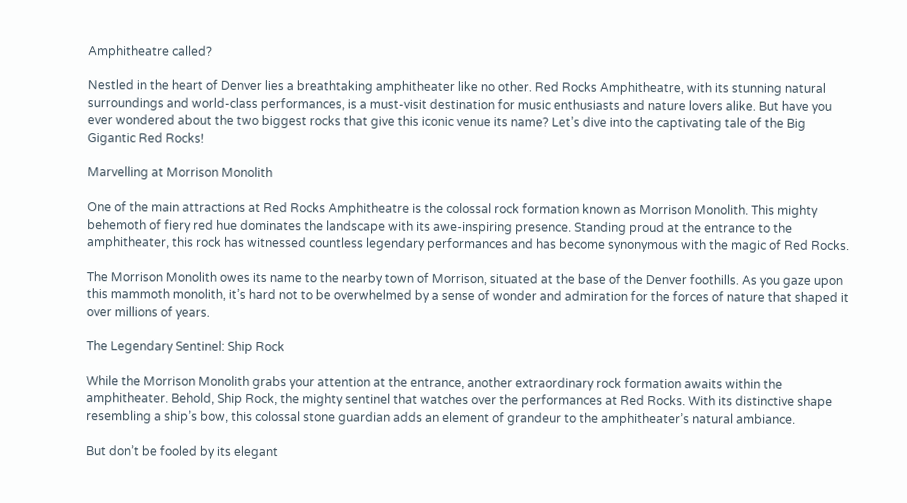Amphitheatre called?

Nestled in the heart of Denver lies a breathtaking amphitheater like no other. Red Rocks Amphitheatre, with its stunning natural surroundings and world-class performances, is a must-visit destination for music enthusiasts and nature lovers alike. But have you ever wondered about the two biggest rocks that give this iconic venue its name? Let’s dive into the captivating tale of the Big Gigantic Red Rocks!

Marvelling at Morrison Monolith

One of the main attractions at Red Rocks Amphitheatre is the colossal rock formation known as Morrison Monolith. This mighty behemoth of fiery red hue dominates the landscape with its awe-inspiring presence. Standing proud at the entrance to the amphitheater, this rock has witnessed countless legendary performances and has become synonymous with the magic of Red Rocks.

The Morrison Monolith owes its name to the nearby town of Morrison, situated at the base of the Denver foothills. As you gaze upon this mammoth monolith, it’s hard not to be overwhelmed by a sense of wonder and admiration for the forces of nature that shaped it over millions of years.

The Legendary Sentinel: Ship Rock

While the Morrison Monolith grabs your attention at the entrance, another extraordinary rock formation awaits within the amphitheater. Behold, Ship Rock, the mighty sentinel that watches over the performances at Red Rocks. With its distinctive shape resembling a ship’s bow, this colossal stone guardian adds an element of grandeur to the amphitheater’s natural ambiance.

But don’t be fooled by its elegant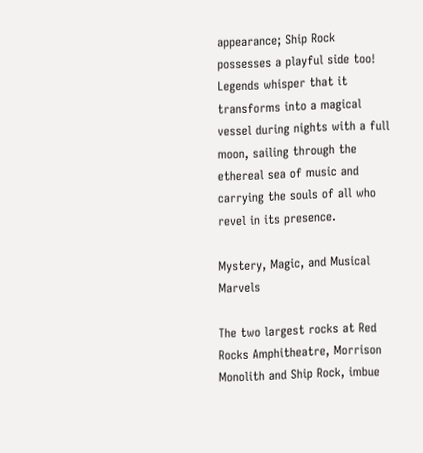appearance; Ship Rock possesses a playful side too! Legends whisper that it transforms into a magical vessel during nights with a full moon, sailing through the ethereal sea of music and carrying the souls of all who revel in its presence.

Mystery, Magic, and Musical Marvels

The two largest rocks at Red Rocks Amphitheatre, Morrison Monolith and Ship Rock, imbue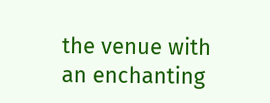the venue with an enchanting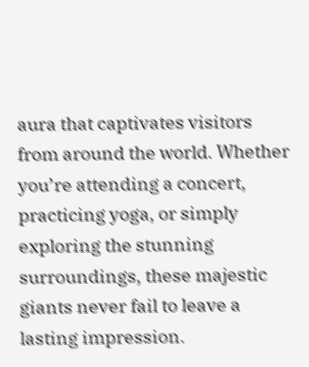aura that captivates visitors from around the world. Whether you’re attending a concert, practicing yoga, or simply exploring the stunning surroundings, these majestic giants never fail to leave a lasting impression.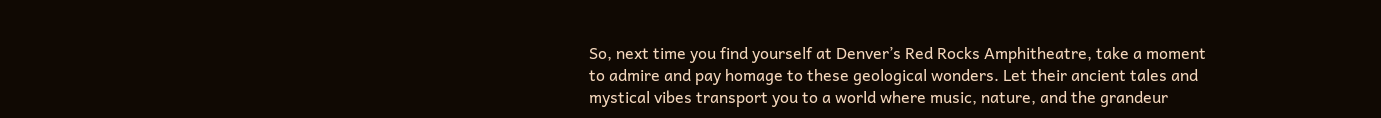So, next time you find yourself at Denver’s Red Rocks Amphitheatre, take a moment to admire and pay homage to these geological wonders. Let their ancient tales and mystical vibes transport you to a world where music, nature, and the grandeur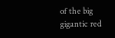of the big gigantic red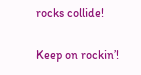rocks collide!

Keep on rockin’!